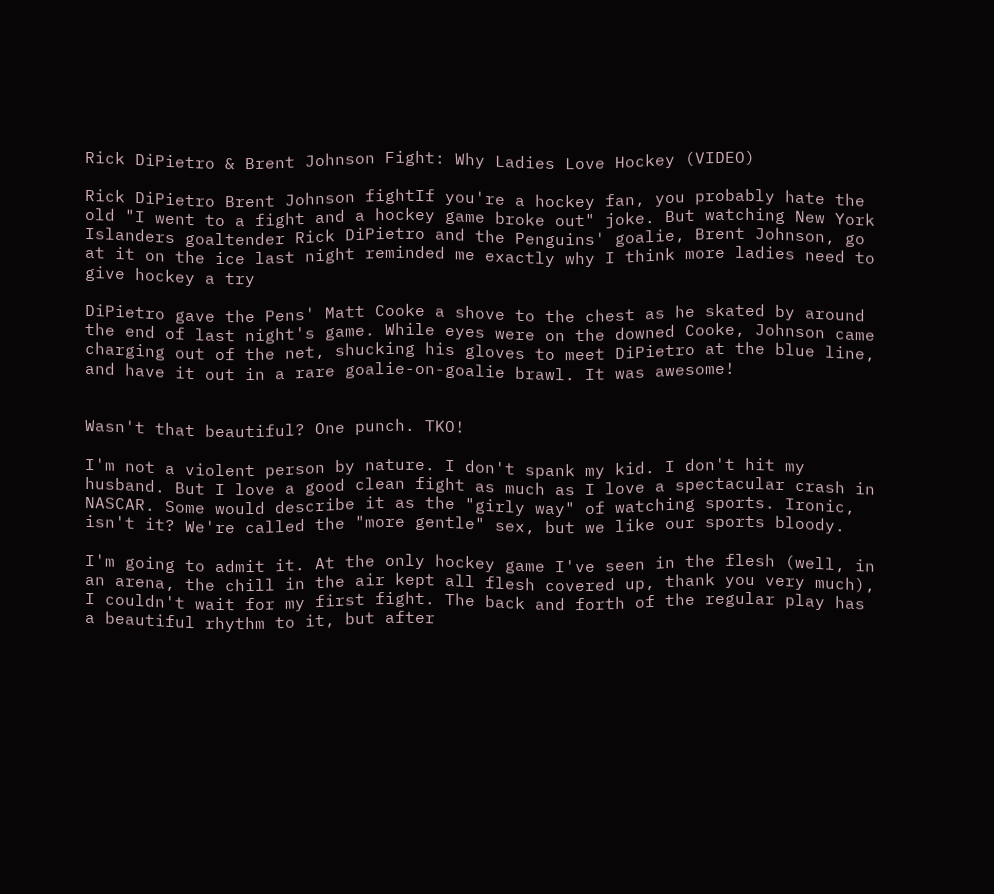Rick DiPietro & Brent Johnson Fight: Why Ladies Love Hockey (VIDEO)

Rick DiPietro Brent Johnson fightIf you're a hockey fan, you probably hate the old "I went to a fight and a hockey game broke out" joke. But watching New York Islanders goaltender Rick DiPietro and the Penguins' goalie, Brent Johnson, go at it on the ice last night reminded me exactly why I think more ladies need to give hockey a try

DiPietro gave the Pens' Matt Cooke a shove to the chest as he skated by around the end of last night's game. While eyes were on the downed Cooke, Johnson came charging out of the net, shucking his gloves to meet DiPietro at the blue line, and have it out in a rare goalie-on-goalie brawl. It was awesome!


Wasn't that beautiful? One punch. TKO!

I'm not a violent person by nature. I don't spank my kid. I don't hit my husband. But I love a good clean fight as much as I love a spectacular crash in NASCAR. Some would describe it as the "girly way" of watching sports. Ironic, isn't it? We're called the "more gentle" sex, but we like our sports bloody.

I'm going to admit it. At the only hockey game I've seen in the flesh (well, in an arena, the chill in the air kept all flesh covered up, thank you very much), I couldn't wait for my first fight. The back and forth of the regular play has a beautiful rhythm to it, but after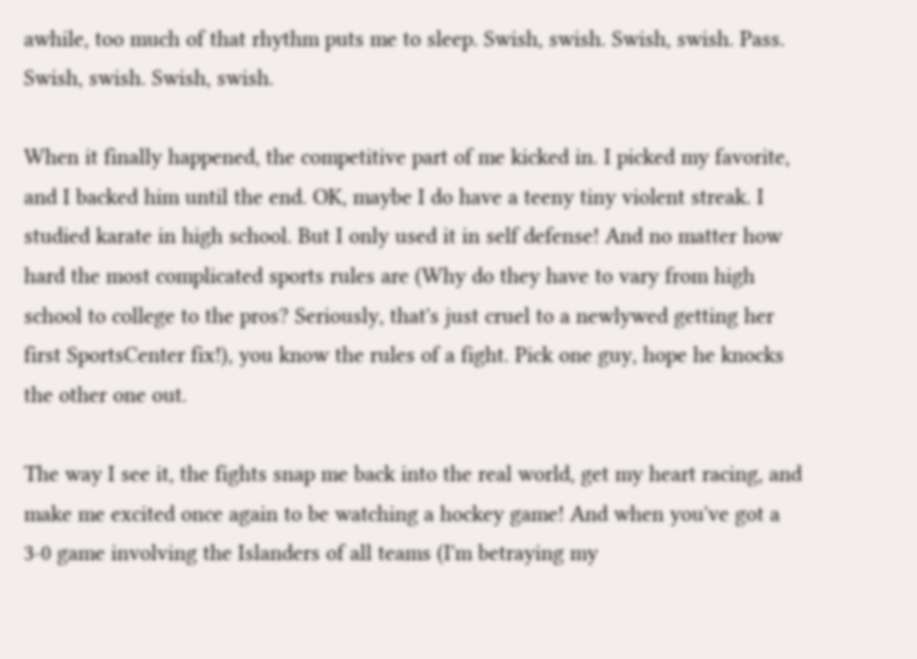awhile, too much of that rhythm puts me to sleep. Swish, swish. Swish, swish. Pass. Swish, swish. Swish, swish.

When it finally happened, the competitive part of me kicked in. I picked my favorite, and I backed him until the end. OK, maybe I do have a teeny tiny violent streak. I studied karate in high school. But I only used it in self defense! And no matter how hard the most complicated sports rules are (Why do they have to vary from high school to college to the pros? Seriously, that's just cruel to a newlywed getting her first SportsCenter fix!), you know the rules of a fight. Pick one guy, hope he knocks the other one out.

The way I see it, the fights snap me back into the real world, get my heart racing, and make me excited once again to be watching a hockey game! And when you've got a 3-0 game involving the Islanders of all teams (I'm betraying my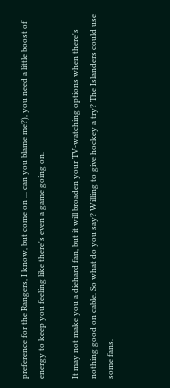preference for the Rangers, I know, but come on ... can you blame me?), you need a little boost of energy to keep you feeling like there's even a game going on.

It may not make you a diehard fan, but it will broaden your TV-watching options when there's nothing good on cable. So what do you say? Willing to give hockey a try? The Islanders could use some fans.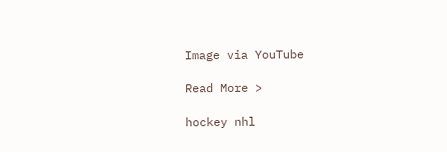Image via YouTube

Read More >

hockey nhl